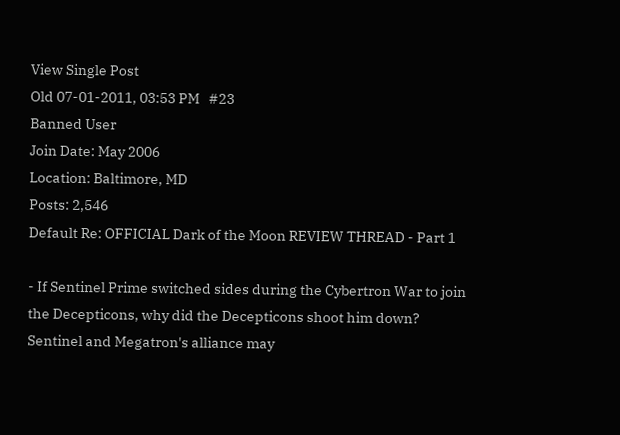View Single Post
Old 07-01-2011, 03:53 PM   #23
Banned User
Join Date: May 2006
Location: Baltimore, MD
Posts: 2,546
Default Re: OFFICIAL Dark of the Moon REVIEW THREAD - Part 1

- If Sentinel Prime switched sides during the Cybertron War to join the Decepticons, why did the Decepticons shoot him down?
Sentinel and Megatron's alliance may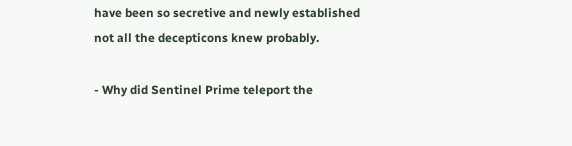have been so secretive and newly established not all the decepticons knew probably.

- Why did Sentinel Prime teleport the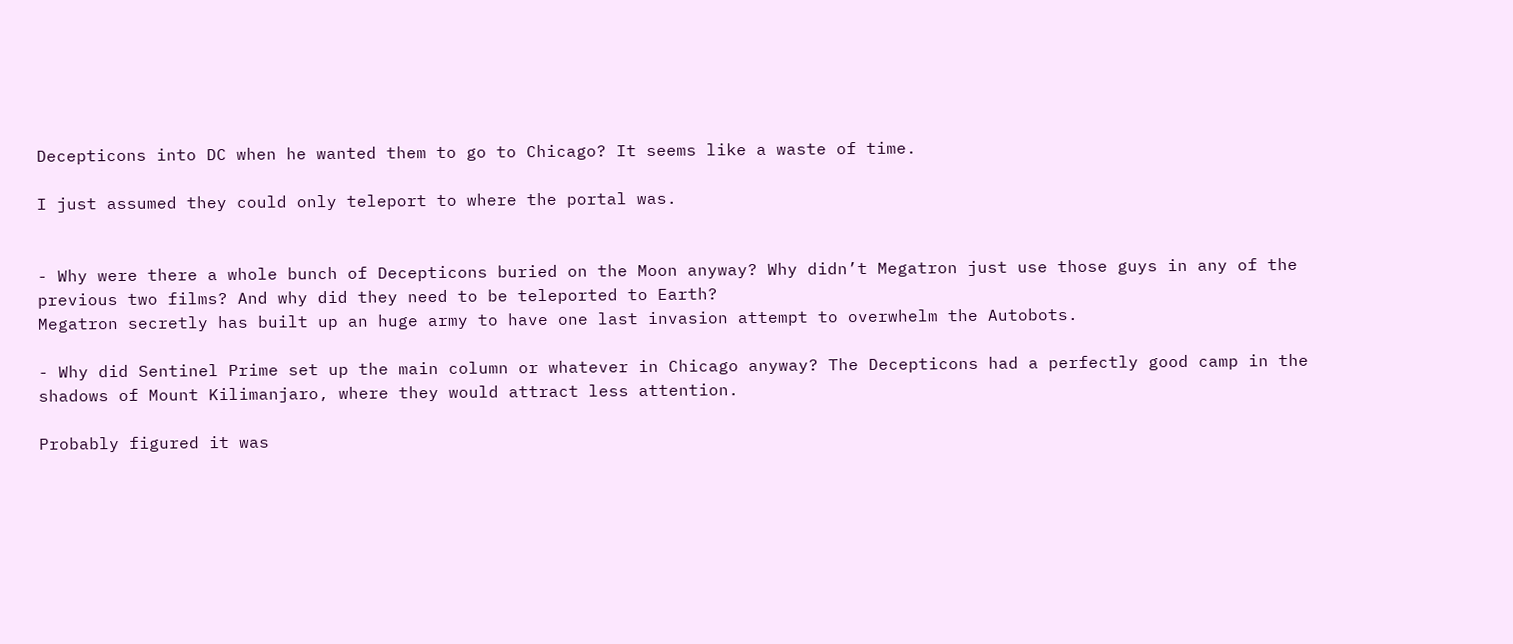Decepticons into DC when he wanted them to go to Chicago? It seems like a waste of time.

I just assumed they could only teleport to where the portal was.


- Why were there a whole bunch of Decepticons buried on the Moon anyway? Why didn’t Megatron just use those guys in any of the previous two films? And why did they need to be teleported to Earth?
Megatron secretly has built up an huge army to have one last invasion attempt to overwhelm the Autobots.

- Why did Sentinel Prime set up the main column or whatever in Chicago anyway? The Decepticons had a perfectly good camp in the shadows of Mount Kilimanjaro, where they would attract less attention.

Probably figured it was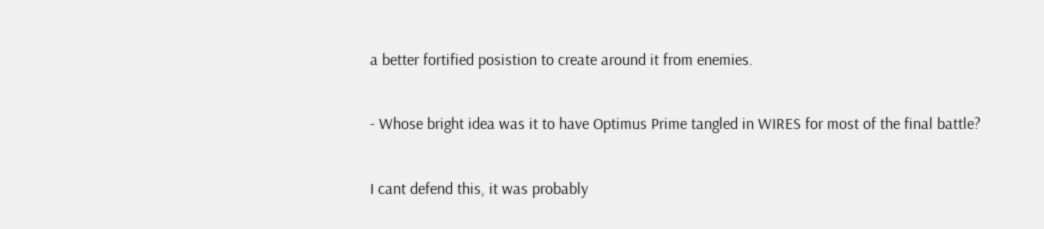a better fortified posistion to create around it from enemies.

- Whose bright idea was it to have Optimus Prime tangled in WIRES for most of the final battle?

I cant defend this, it was probably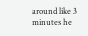around like 3 minutes he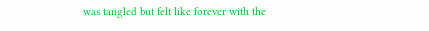was tangled but felt like forever with the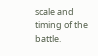scale and timing of the battle.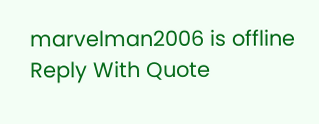marvelman2006 is offline   Reply With Quote